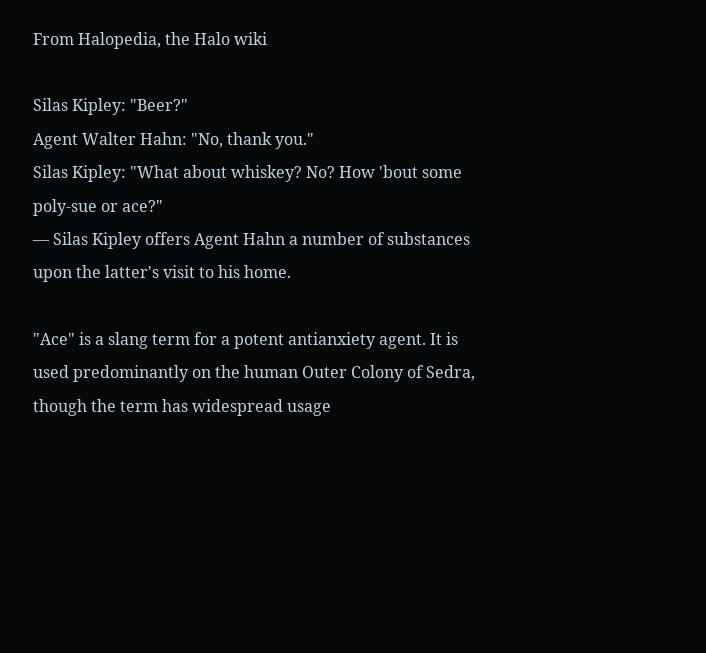From Halopedia, the Halo wiki

Silas Kipley: "Beer?"
Agent Walter Hahn: "No, thank you."
Silas Kipley: "What about whiskey? No? How 'bout some poly-sue or ace?"
— Silas Kipley offers Agent Hahn a number of substances upon the latter's visit to his home.

"Ace" is a slang term for a potent antianxiety agent. It is used predominantly on the human Outer Colony of Sedra, though the term has widespread usage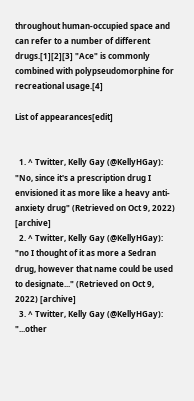throughout human-occupied space and can refer to a number of different drugs.[1][2][3] "Ace" is commonly combined with polypseudomorphine for recreational usage.[4]

List of appearances[edit]


  1. ^ Twitter, Kelly Gay (@KellyHGay): "No, since it's a prescription drug I envisioned it as more like a heavy anti-anxiety drug" (Retrieved on Oct 9, 2022) [archive]
  2. ^ Twitter, Kelly Gay (@KellyHGay): "no I thought of it as more a Sedran drug, however that name could be used to designate..." (Retrieved on Oct 9, 2022) [archive]
  3. ^ Twitter, Kelly Gay (@KellyHGay): "...other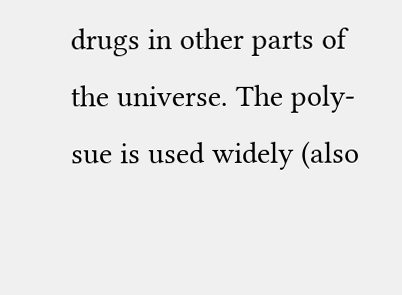drugs in other parts of the universe. The poly-sue is used widely (also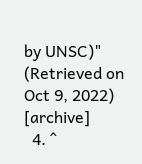by UNSC)" (Retrieved on Oct 9, 2022) [archive]
  4. ^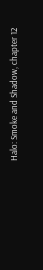Halo: Smoke and Shadow, chapter 12